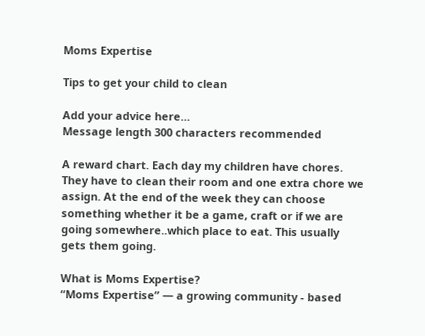Moms Expertise

Tips to get your child to clean

Add your advice here…
Message length 300 characters recommended

A reward chart. Each day my children have chores. They have to clean their room and one extra chore we assign. At the end of the week they can choose something whether it be a game, craft or if we are going somewhere..which place to eat. This usually gets them going.

What is Moms Expertise?
“Moms Expertise” — a growing community - based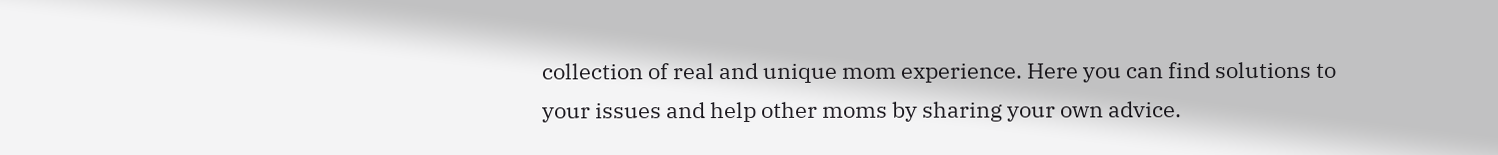collection of real and unique mom experience. Here you can find solutions to your issues and help other moms by sharing your own advice.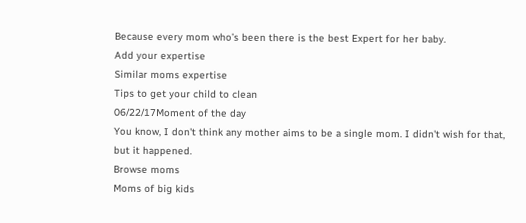Because every mom who’s been there is the best Expert for her baby.
Add your expertise
Similar moms expertise
Tips to get your child to clean
06/22/17Moment of the day
You know, I don't think any mother aims to be a single mom. I didn't wish for that, but it happened.
Browse moms
Moms of big kids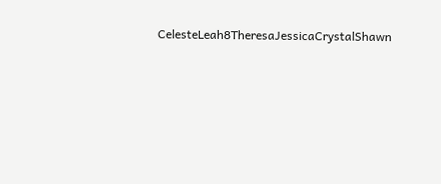CelesteLeah8TheresaJessicaCrystalShawn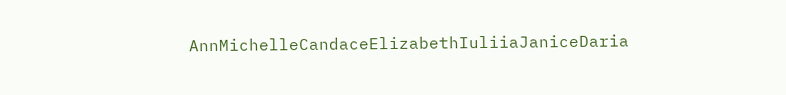AnnMichelleCandaceElizabethIuliiaJaniceDaria